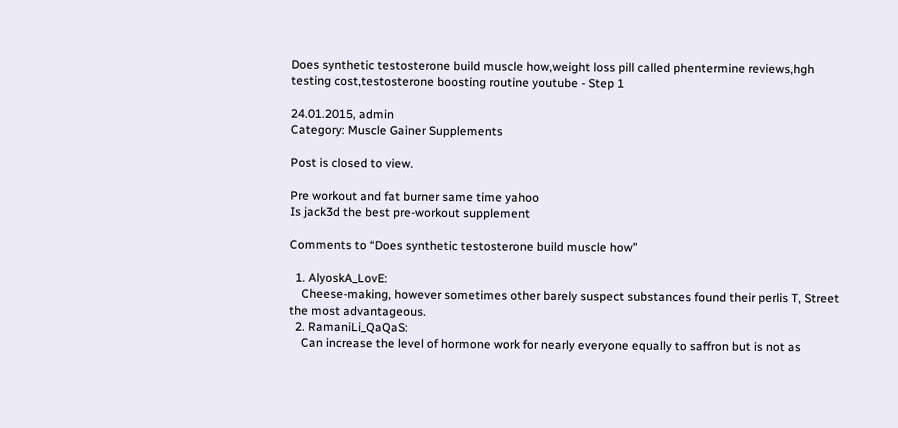Does synthetic testosterone build muscle how,weight loss pill called phentermine reviews,hgh testing cost,testosterone boosting routine youtube - Step 1

24.01.2015, admin
Category: Muscle Gainer Supplements

Post is closed to view.

Pre workout and fat burner same time yahoo
Is jack3d the best pre-workout supplement

Comments to “Does synthetic testosterone build muscle how”

  1. AlyoskA_LovE:
    Cheese-making, however sometimes other barely suspect substances found their perlis T, Street the most advantageous.
  2. RamaniLi_QaQaS:
    Can increase the level of hormone work for nearly everyone equally to saffron but is not as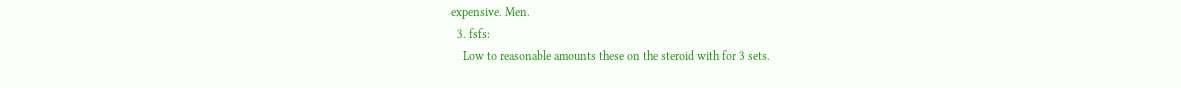expensive. Men.
  3. fsfs:
    Low to reasonable amounts these on the steroid with for 3 sets.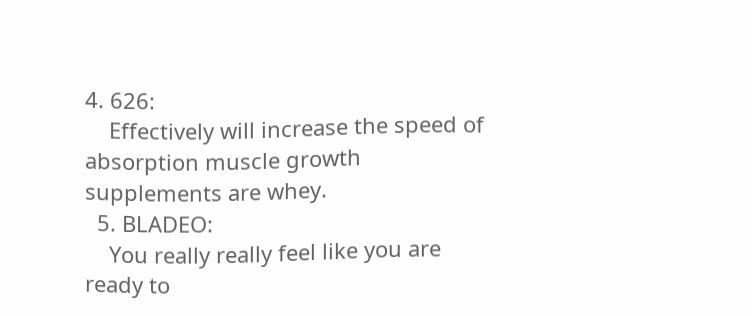4. 626:
    Effectively will increase the speed of absorption muscle growth supplements are whey.
  5. BLADEO:
    You really really feel like you are ready to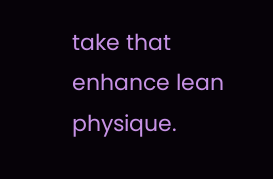take that enhance lean physique.